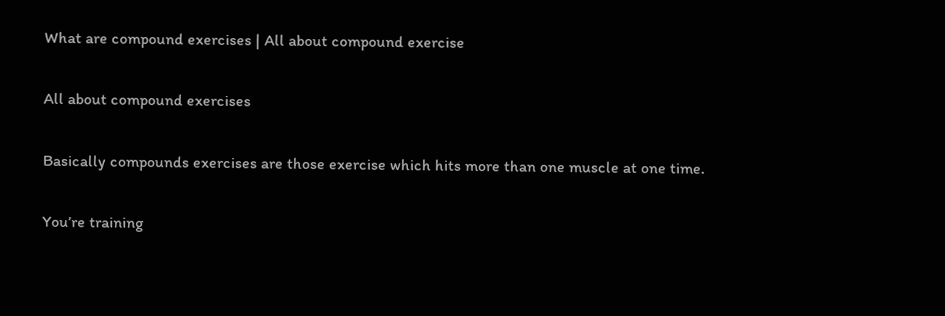What are compound exercises | All about compound exercise

All about compound exercises

Basically compounds exercises are those exercise which hits more than one muscle at one time.

You’re training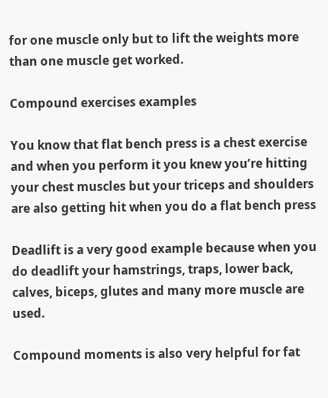for one muscle only but to lift the weights more than one muscle get worked.

Compound exercises examples

You know that flat bench press is a chest exercise and when you perform it you knew you’re hitting your chest muscles but your triceps and shoulders are also getting hit when you do a flat bench press

Deadlift is a very good example because when you do deadlift your hamstrings, traps, lower back, calves, biceps, glutes and many more muscle are used.

Compound moments is also very helpful for fat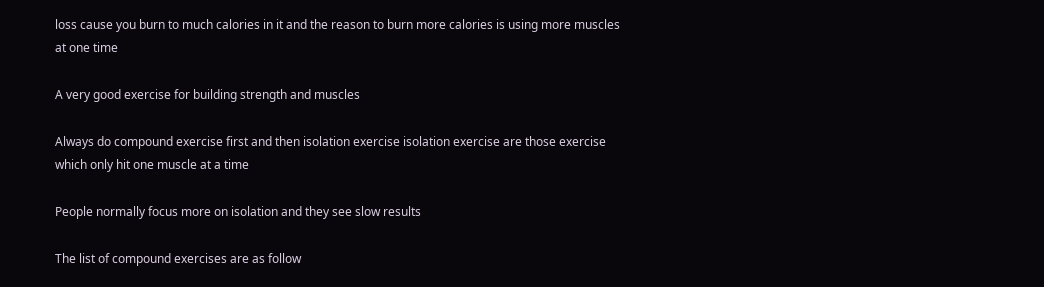loss cause you burn to much calories in it and the reason to burn more calories is using more muscles at one time

A very good exercise for building strength and muscles

Always do compound exercise first and then isolation exercise isolation exercise are those exercise which only hit one muscle at a time

People normally focus more on isolation and they see slow results

The list of compound exercises are as follow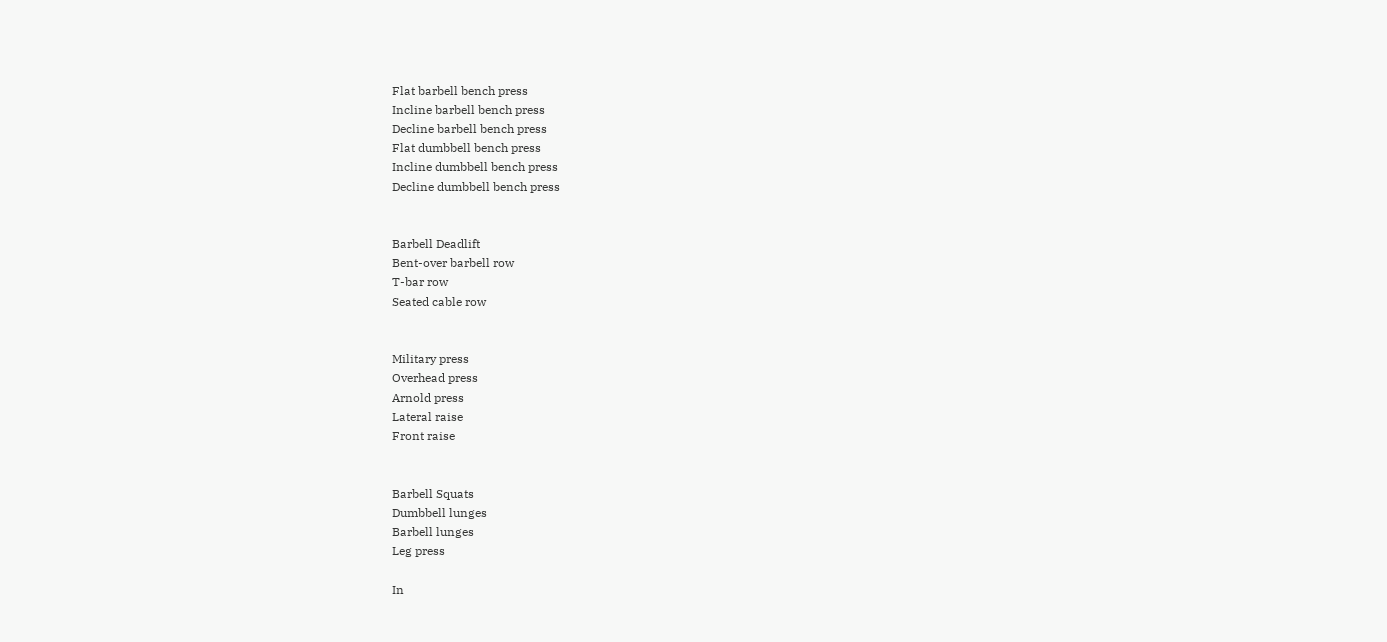Flat barbell bench press
Incline barbell bench press
Decline barbell bench press
Flat dumbbell bench press
Incline dumbbell bench press
Decline dumbbell bench press


Barbell Deadlift
Bent-over barbell row
T-bar row
Seated cable row


Military press
Overhead press
Arnold press
Lateral raise
Front raise


Barbell Squats
Dumbbell lunges
Barbell lunges
Leg press

In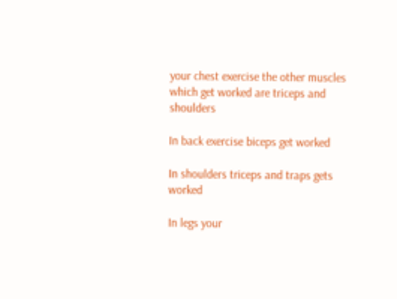your chest exercise the other muscles which get worked are triceps and shoulders

In back exercise biceps get worked

In shoulders triceps and traps gets worked

In legs your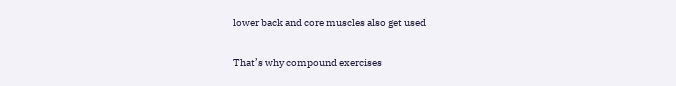lower back and core muscles also get used

That’s why compound exercises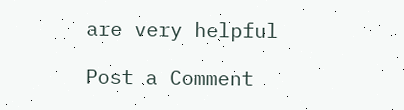are very helpful

Post a Comment